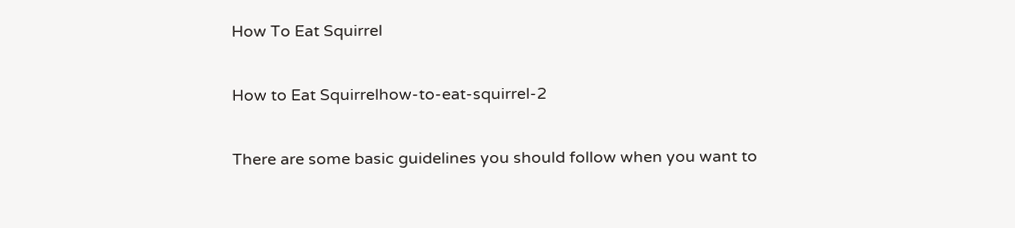How To Eat Squirrel

How to Eat Squirrelhow-to-eat-squirrel-2

There are some basic guidelines you should follow when you want to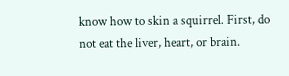know how to skin a squirrel. First, do not eat the liver, heart, or brain.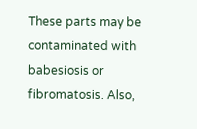These parts may be contaminated with babesiosis or fibromatosis. Also,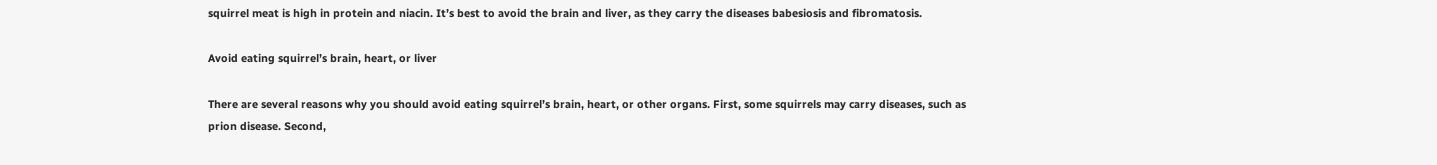squirrel meat is high in protein and niacin. It’s best to avoid the brain and liver, as they carry the diseases babesiosis and fibromatosis.

Avoid eating squirrel’s brain, heart, or liver

There are several reasons why you should avoid eating squirrel’s brain, heart, or other organs. First, some squirrels may carry diseases, such as prion disease. Second,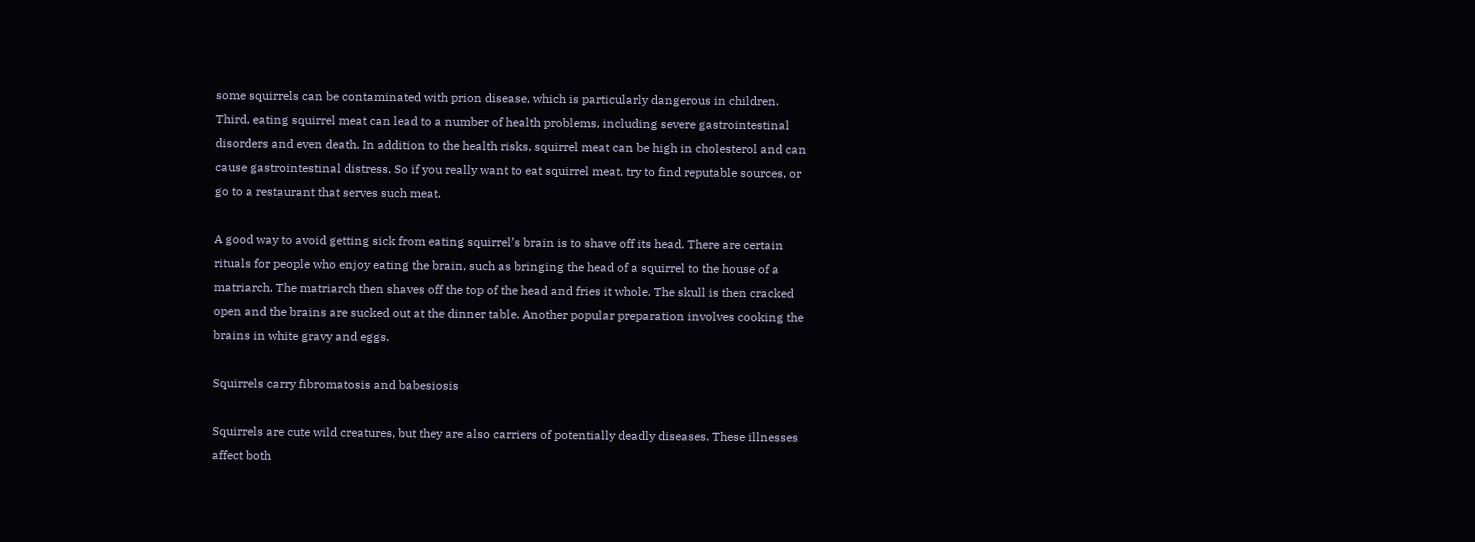some squirrels can be contaminated with prion disease, which is particularly dangerous in children. Third, eating squirrel meat can lead to a number of health problems, including severe gastrointestinal disorders and even death. In addition to the health risks, squirrel meat can be high in cholesterol and can cause gastrointestinal distress. So if you really want to eat squirrel meat, try to find reputable sources, or go to a restaurant that serves such meat.

A good way to avoid getting sick from eating squirrel’s brain is to shave off its head. There are certain rituals for people who enjoy eating the brain, such as bringing the head of a squirrel to the house of a matriarch. The matriarch then shaves off the top of the head and fries it whole. The skull is then cracked open and the brains are sucked out at the dinner table. Another popular preparation involves cooking the brains in white gravy and eggs.

Squirrels carry fibromatosis and babesiosis

Squirrels are cute wild creatures, but they are also carriers of potentially deadly diseases. These illnesses affect both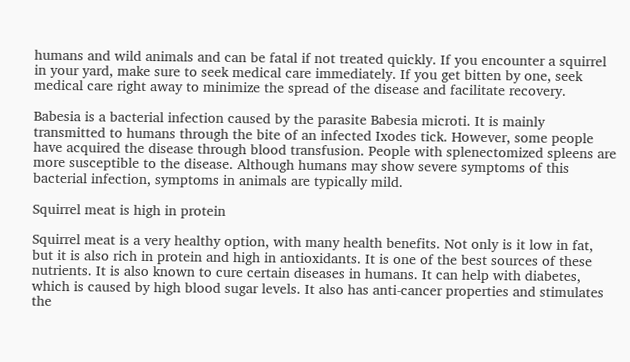humans and wild animals and can be fatal if not treated quickly. If you encounter a squirrel in your yard, make sure to seek medical care immediately. If you get bitten by one, seek medical care right away to minimize the spread of the disease and facilitate recovery.

Babesia is a bacterial infection caused by the parasite Babesia microti. It is mainly transmitted to humans through the bite of an infected Ixodes tick. However, some people have acquired the disease through blood transfusion. People with splenectomized spleens are more susceptible to the disease. Although humans may show severe symptoms of this bacterial infection, symptoms in animals are typically mild.

Squirrel meat is high in protein

Squirrel meat is a very healthy option, with many health benefits. Not only is it low in fat, but it is also rich in protein and high in antioxidants. It is one of the best sources of these nutrients. It is also known to cure certain diseases in humans. It can help with diabetes, which is caused by high blood sugar levels. It also has anti-cancer properties and stimulates the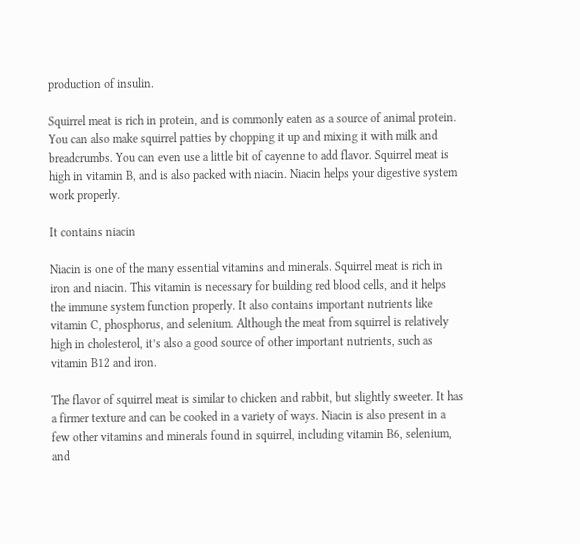production of insulin.

Squirrel meat is rich in protein, and is commonly eaten as a source of animal protein. You can also make squirrel patties by chopping it up and mixing it with milk and breadcrumbs. You can even use a little bit of cayenne to add flavor. Squirrel meat is high in vitamin B, and is also packed with niacin. Niacin helps your digestive system work properly.

It contains niacin

Niacin is one of the many essential vitamins and minerals. Squirrel meat is rich in iron and niacin. This vitamin is necessary for building red blood cells, and it helps the immune system function properly. It also contains important nutrients like vitamin C, phosphorus, and selenium. Although the meat from squirrel is relatively high in cholesterol, it’s also a good source of other important nutrients, such as vitamin B12 and iron.

The flavor of squirrel meat is similar to chicken and rabbit, but slightly sweeter. It has a firmer texture and can be cooked in a variety of ways. Niacin is also present in a few other vitamins and minerals found in squirrel, including vitamin B6, selenium, and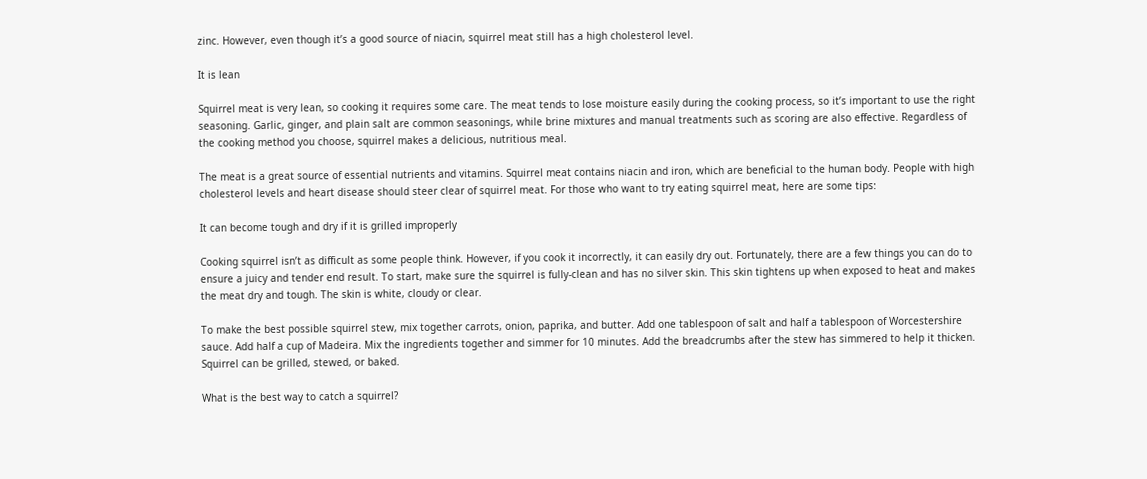zinc. However, even though it’s a good source of niacin, squirrel meat still has a high cholesterol level.

It is lean

Squirrel meat is very lean, so cooking it requires some care. The meat tends to lose moisture easily during the cooking process, so it’s important to use the right seasoning. Garlic, ginger, and plain salt are common seasonings, while brine mixtures and manual treatments such as scoring are also effective. Regardless of the cooking method you choose, squirrel makes a delicious, nutritious meal.

The meat is a great source of essential nutrients and vitamins. Squirrel meat contains niacin and iron, which are beneficial to the human body. People with high cholesterol levels and heart disease should steer clear of squirrel meat. For those who want to try eating squirrel meat, here are some tips:

It can become tough and dry if it is grilled improperly

Cooking squirrel isn’t as difficult as some people think. However, if you cook it incorrectly, it can easily dry out. Fortunately, there are a few things you can do to ensure a juicy and tender end result. To start, make sure the squirrel is fully-clean and has no silver skin. This skin tightens up when exposed to heat and makes the meat dry and tough. The skin is white, cloudy or clear.

To make the best possible squirrel stew, mix together carrots, onion, paprika, and butter. Add one tablespoon of salt and half a tablespoon of Worcestershire sauce. Add half a cup of Madeira. Mix the ingredients together and simmer for 10 minutes. Add the breadcrumbs after the stew has simmered to help it thicken. Squirrel can be grilled, stewed, or baked.

What is the best way to catch a squirrel?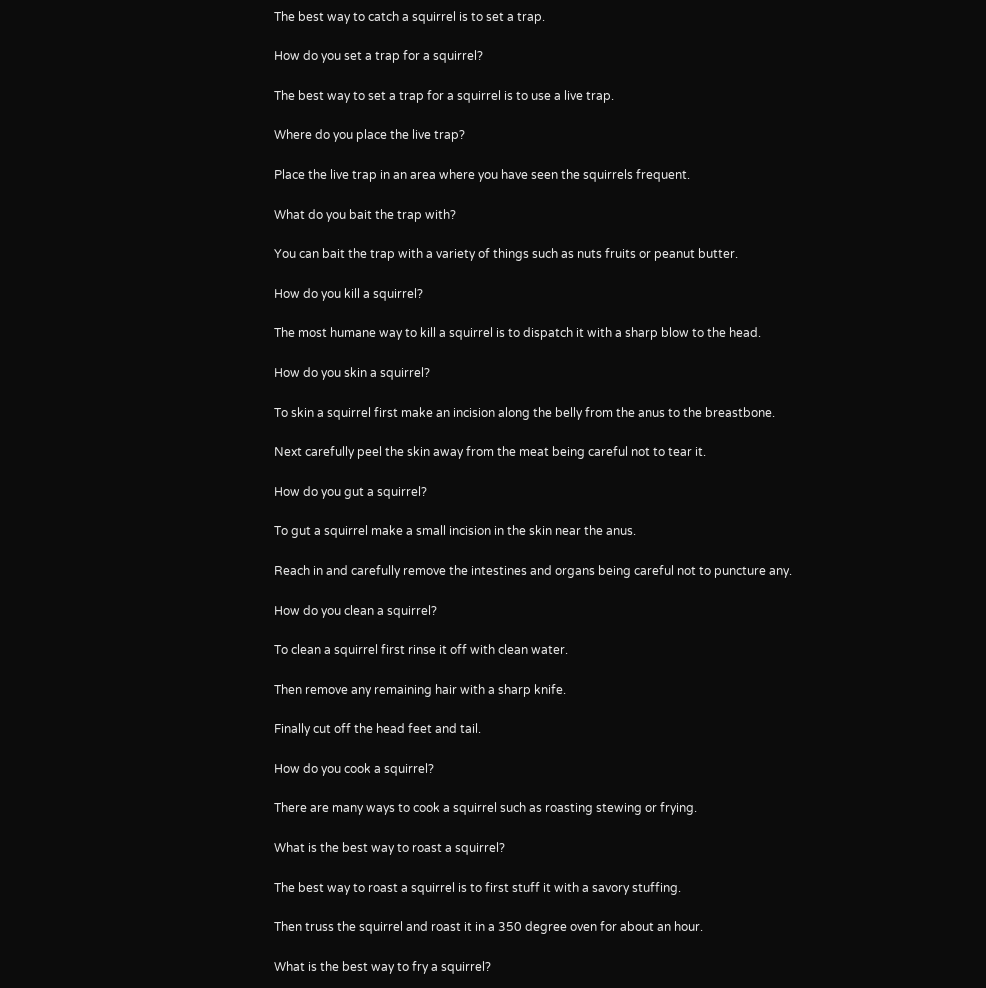The best way to catch a squirrel is to set a trap.

How do you set a trap for a squirrel?

The best way to set a trap for a squirrel is to use a live trap.

Where do you place the live trap?

Place the live trap in an area where you have seen the squirrels frequent.

What do you bait the trap with?

You can bait the trap with a variety of things such as nuts fruits or peanut butter.

How do you kill a squirrel?

The most humane way to kill a squirrel is to dispatch it with a sharp blow to the head.

How do you skin a squirrel?

To skin a squirrel first make an incision along the belly from the anus to the breastbone.

Next carefully peel the skin away from the meat being careful not to tear it.

How do you gut a squirrel?

To gut a squirrel make a small incision in the skin near the anus.

Reach in and carefully remove the intestines and organs being careful not to puncture any.

How do you clean a squirrel?

To clean a squirrel first rinse it off with clean water.

Then remove any remaining hair with a sharp knife.

Finally cut off the head feet and tail.

How do you cook a squirrel?

There are many ways to cook a squirrel such as roasting stewing or frying.

What is the best way to roast a squirrel?

The best way to roast a squirrel is to first stuff it with a savory stuffing.

Then truss the squirrel and roast it in a 350 degree oven for about an hour.

What is the best way to fry a squirrel?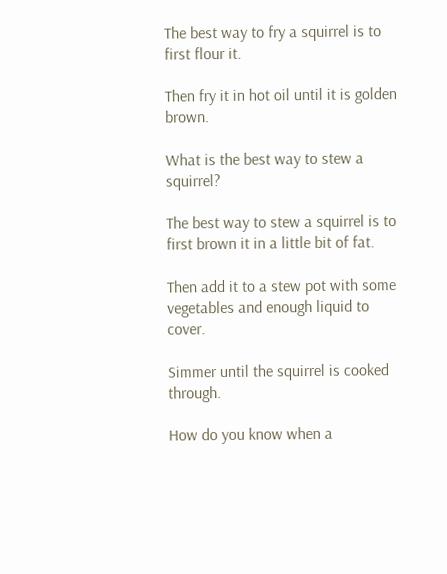The best way to fry a squirrel is to first flour it.

Then fry it in hot oil until it is golden brown.

What is the best way to stew a squirrel?

The best way to stew a squirrel is to first brown it in a little bit of fat.

Then add it to a stew pot with some vegetables and enough liquid to cover.

Simmer until the squirrel is cooked through.

How do you know when a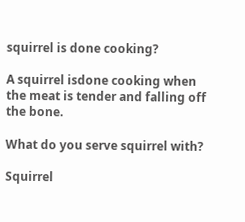squirrel is done cooking?

A squirrel isdone cooking when the meat is tender and falling off the bone.

What do you serve squirrel with?

Squirrel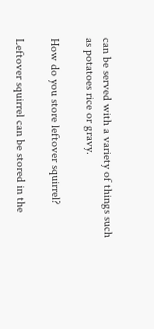can be served with a variety of things such as potatoes rice or gravy.

How do you store leftover squirrel?

Leftover squirrel can be stored in the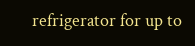refrigerator for up to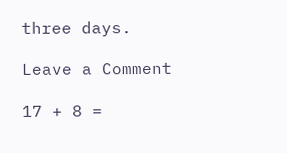three days.

Leave a Comment

17 + 8 =